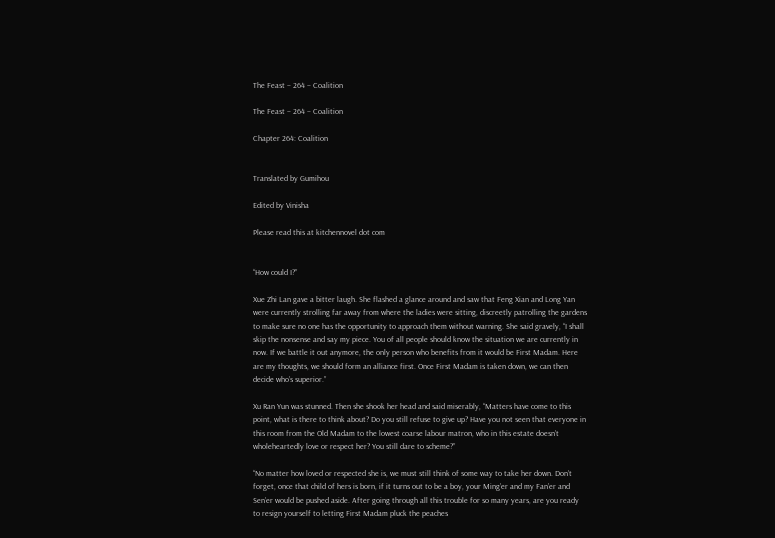The Feast – 264 – Coalition

The Feast – 264 – Coalition

Chapter 264: Coalition


Translated by Gumihou

Edited by Vinisha

Please read this at kitchennovel dot com


“How could I?”

Xue Zhi Lan gave a bitter laugh. She flashed a glance around and saw that Feng Xian and Long Yan were currently strolling far away from where the ladies were sitting, discreetly patrolling the gardens to make sure no one has the opportunity to approach them without warning. She said gravely, “I shall skip the nonsense and say my piece. You of all people should know the situation we are currently in now. If we battle it out anymore, the only person who benefits from it would be First Madam. Here are my thoughts, we should form an alliance first. Once First Madam is taken down, we can then decide who’s superior.”

Xu Ran Yun was stunned. Then she shook her head and said miserably, “Matters have come to this point, what is there to think about? Do you still refuse to give up? Have you not seen that everyone in this room from the Old Madam to the lowest coarse labour matron, who in this estate doesn’t wholeheartedly love or respect her? You still dare to scheme?”

“No matter how loved or respected she is, we must still think of some way to take her down. Don’t forget, once that child of hers is born, if it turns out to be a boy, your Ming’er and my Fan’er and Sen’er would be pushed aside. After going through all this trouble for so many years, are you ready to resign yourself to letting First Madam pluck the peaches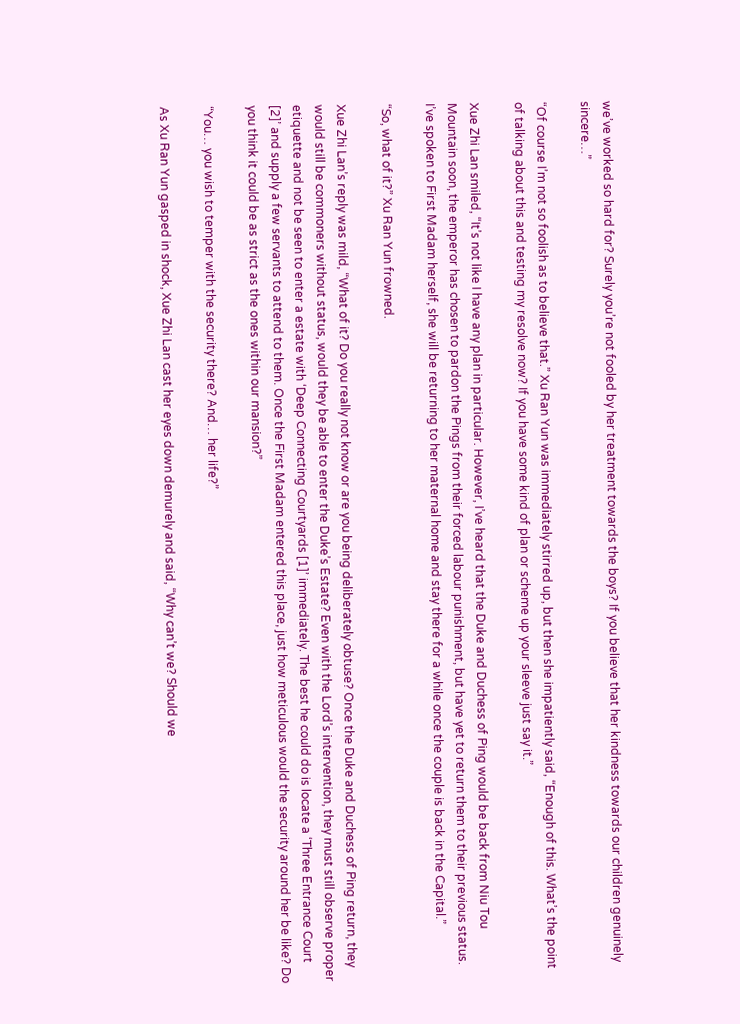we’ve worked so hard for? Surely you’re not fooled by her treatment towards the boys? If you believe that her kindness towards our children genuinely sincere…”

“Of course I’m not so foolish as to believe that.” Xu Ran Yun was immediately stirred up, but then she impatiently said, “Enough of this. What’s the point of talking about this and testing my resolve now? If you have some kind of plan or scheme up your sleeve just say it.”

Xue Zhi Lan smiled, “It’s not like I have any plan in particular. However, I’ve heard that the Duke and Duchess of Ping would be back from Niu Tou Mountain soon, the emperor has chosen to pardon the Pings from their forced labour punishment, but have yet to return them to their previous status. I’ve spoken to First Madam herself, she will be returning to her maternal home and stay there for a while once the couple is back in the Capital.”

“So, what of it?” Xu Ran Yun frowned.

Xue Zhi Lan’s reply was mild, “What of it? Do you really not know or are you being deliberately obtuse? Once the Duke and Duchess of Ping return, they would still be commoners without status, would they be able to enter the Duke’s Estate? Even with the Lord’s intervention, they must still observe proper etiquette and not be seen to enter a estate with ‘Deep Connecting Courtyards [1]’ immediately. The best he could do is locate a ‘Three Entrance Court [2]’ and supply a few servants to attend to them. Once the First Madam entered this place, just how meticulous would the security around her be like? Do you think it could be as strict as the ones within our mansion?”

“You… you wish to temper with the security there? And… her life?”

As Xu Ran Yun gasped in shock, Xue Zhi Lan cast her eyes down demurely and said, “Why can’t we? Should we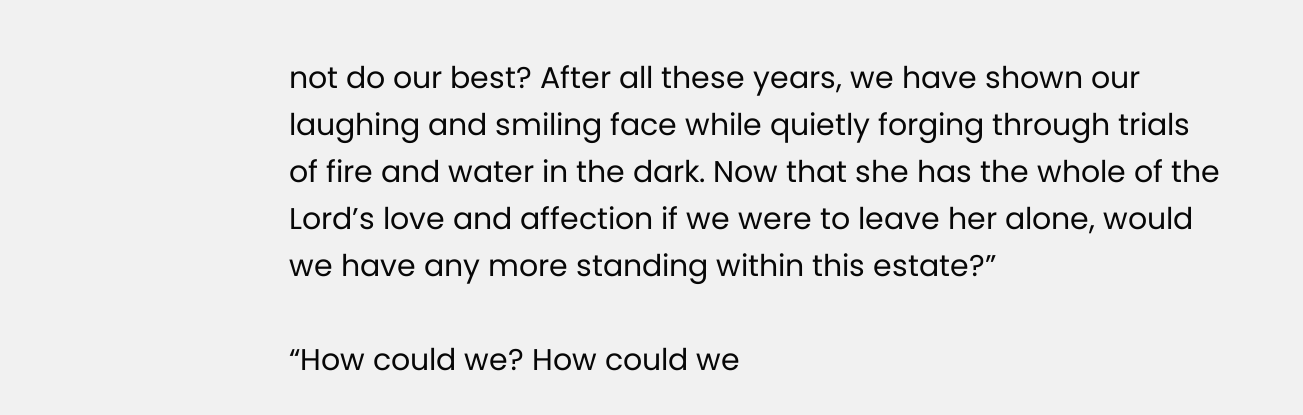not do our best? After all these years, we have shown our laughing and smiling face while quietly forging through trials of fire and water in the dark. Now that she has the whole of the Lord’s love and affection if we were to leave her alone, would we have any more standing within this estate?”

“How could we? How could we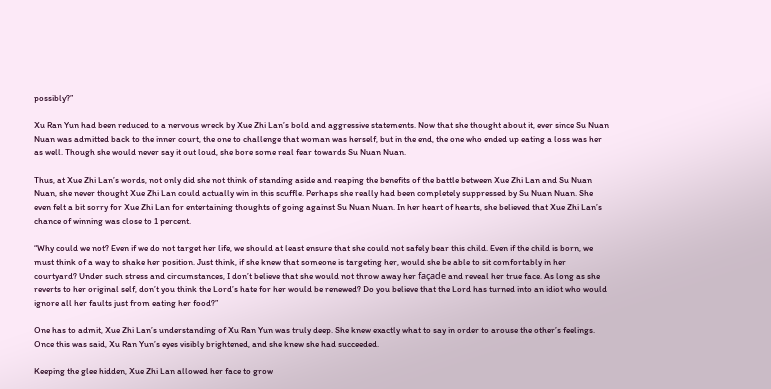possibly?”

Xu Ran Yun had been reduced to a nervous wreck by Xue Zhi Lan’s bold and aggressive statements. Now that she thought about it, ever since Su Nuan Nuan was admitted back to the inner court, the one to challenge that woman was herself, but in the end, the one who ended up eating a loss was her as well. Though she would never say it out loud, she bore some real fear towards Su Nuan Nuan.

Thus, at Xue Zhi Lan’s words, not only did she not think of standing aside and reaping the benefits of the battle between Xue Zhi Lan and Su Nuan Nuan, she never thought Xue Zhi Lan could actually win in this scuffle. Perhaps she really had been completely suppressed by Su Nuan Nuan. She even felt a bit sorry for Xue Zhi Lan for entertaining thoughts of going against Su Nuan Nuan. In her heart of hearts, she believed that Xue Zhi Lan’s chance of winning was close to 1 percent.

“Why could we not? Even if we do not target her life, we should at least ensure that she could not safely bear this child. Even if the child is born, we must think of a way to shake her position. Just think, if she knew that someone is targeting her, would she be able to sit comfortably in her courtyard? Under such stress and circumstances, I don’t believe that she would not throw away her façade and reveal her true face. As long as she reverts to her original self, don’t you think the Lord’s hate for her would be renewed? Do you believe that the Lord has turned into an idiot who would ignore all her faults just from eating her food?”

One has to admit, Xue Zhi Lan’s understanding of Xu Ran Yun was truly deep. She knew exactly what to say in order to arouse the other’s feelings. Once this was said, Xu Ran Yun’s eyes visibly brightened, and she knew she had succeeded.

Keeping the glee hidden, Xue Zhi Lan allowed her face to grow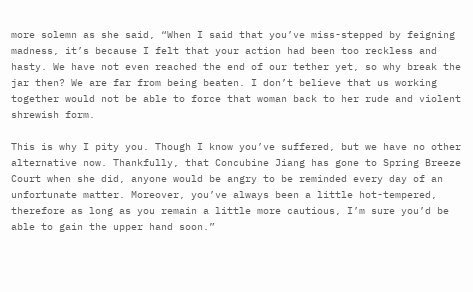more solemn as she said, “When I said that you’ve miss-stepped by feigning madness, it’s because I felt that your action had been too reckless and hasty. We have not even reached the end of our tether yet, so why break the jar then? We are far from being beaten. I don’t believe that us working together would not be able to force that woman back to her rude and violent shrewish form.

This is why I pity you. Though I know you’ve suffered, but we have no other alternative now. Thankfully, that Concubine Jiang has gone to Spring Breeze Court when she did, anyone would be angry to be reminded every day of an unfortunate matter. Moreover, you’ve always been a little hot-tempered, therefore as long as you remain a little more cautious, I’m sure you’d be able to gain the upper hand soon.”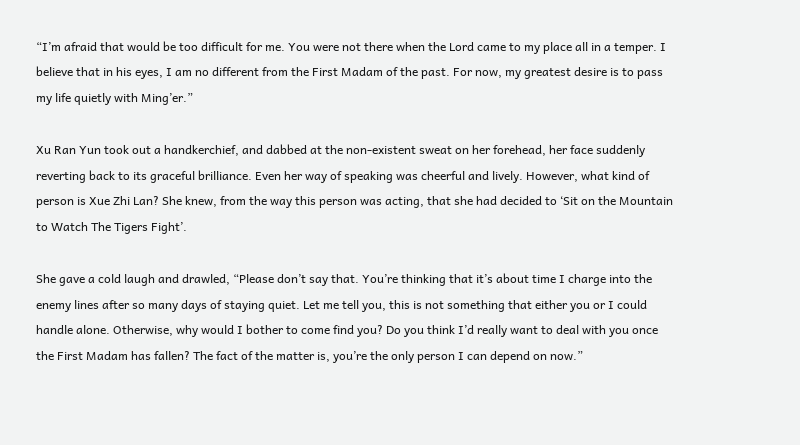“I’m afraid that would be too difficult for me. You were not there when the Lord came to my place all in a temper. I believe that in his eyes, I am no different from the First Madam of the past. For now, my greatest desire is to pass my life quietly with Ming’er.”

Xu Ran Yun took out a handkerchief, and dabbed at the non-existent sweat on her forehead, her face suddenly reverting back to its graceful brilliance. Even her way of speaking was cheerful and lively. However, what kind of person is Xue Zhi Lan? She knew, from the way this person was acting, that she had decided to ‘Sit on the Mountain to Watch The Tigers Fight’.

She gave a cold laugh and drawled, “Please don’t say that. You’re thinking that it’s about time I charge into the enemy lines after so many days of staying quiet. Let me tell you, this is not something that either you or I could handle alone. Otherwise, why would I bother to come find you? Do you think I’d really want to deal with you once the First Madam has fallen? The fact of the matter is, you’re the only person I can depend on now.”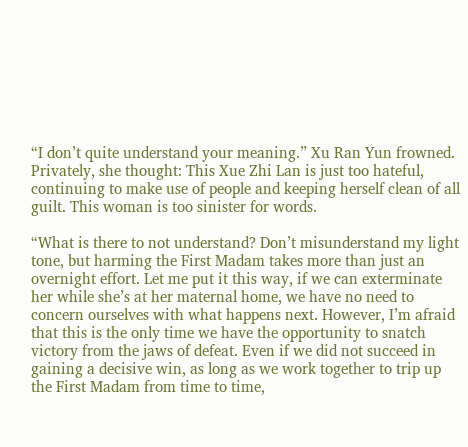“I don’t quite understand your meaning.” Xu Ran Yun frowned. Privately, she thought: This Xue Zhi Lan is just too hateful, continuing to make use of people and keeping herself clean of all guilt. This woman is too sinister for words.

“What is there to not understand? Don’t misunderstand my light tone, but harming the First Madam takes more than just an overnight effort. Let me put it this way, if we can exterminate her while she’s at her maternal home, we have no need to concern ourselves with what happens next. However, I’m afraid that this is the only time we have the opportunity to snatch victory from the jaws of defeat. Even if we did not succeed in gaining a decisive win, as long as we work together to trip up the First Madam from time to time,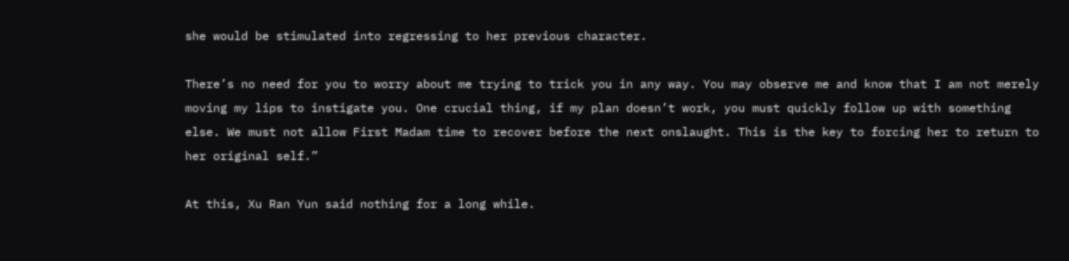she would be stimulated into regressing to her previous character.

There’s no need for you to worry about me trying to trick you in any way. You may observe me and know that I am not merely moving my lips to instigate you. One crucial thing, if my plan doesn’t work, you must quickly follow up with something else. We must not allow First Madam time to recover before the next onslaught. This is the key to forcing her to return to her original self.”

At this, Xu Ran Yun said nothing for a long while.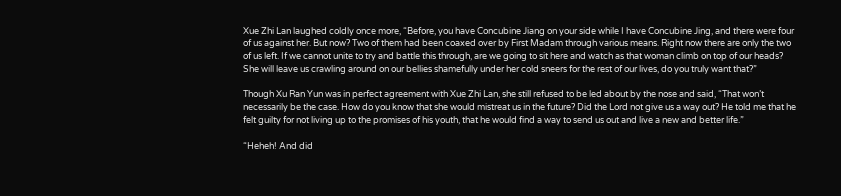Xue Zhi Lan laughed coldly once more, “Before, you have Concubine Jiang on your side while I have Concubine Jing, and there were four of us against her. But now? Two of them had been coaxed over by First Madam through various means. Right now there are only the two of us left. If we cannot unite to try and battle this through, are we going to sit here and watch as that woman climb on top of our heads? She will leave us crawling around on our bellies shamefully under her cold sneers for the rest of our lives, do you truly want that?”

Though Xu Ran Yun was in perfect agreement with Xue Zhi Lan, she still refused to be led about by the nose and said, “That won’t necessarily be the case. How do you know that she would mistreat us in the future? Did the Lord not give us a way out? He told me that he felt guilty for not living up to the promises of his youth, that he would find a way to send us out and live a new and better life.”

“Heheh! And did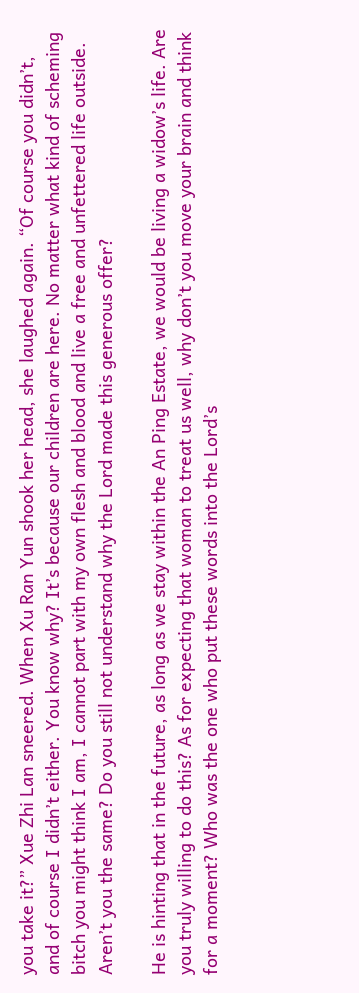you take it?” Xue Zhi Lan sneered. When Xu Ran Yun shook her head, she laughed again. “Of course you didn’t, and of course I didn’t either. You know why? It’s because our children are here. No matter what kind of scheming bitch you might think I am, I cannot part with my own flesh and blood and live a free and unfettered life outside. Aren’t you the same? Do you still not understand why the Lord made this generous offer?

He is hinting that in the future, as long as we stay within the An Ping Estate, we would be living a widow’s life. Are you truly willing to do this? As for expecting that woman to treat us well, why don’t you move your brain and think for a moment? Who was the one who put these words into the Lord’s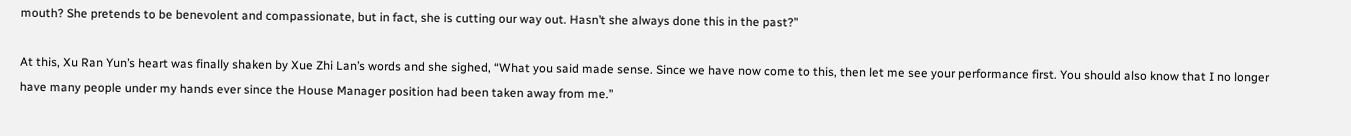mouth? She pretends to be benevolent and compassionate, but in fact, she is cutting our way out. Hasn’t she always done this in the past?”

At this, Xu Ran Yun’s heart was finally shaken by Xue Zhi Lan’s words and she sighed, “What you said made sense. Since we have now come to this, then let me see your performance first. You should also know that I no longer have many people under my hands ever since the House Manager position had been taken away from me.”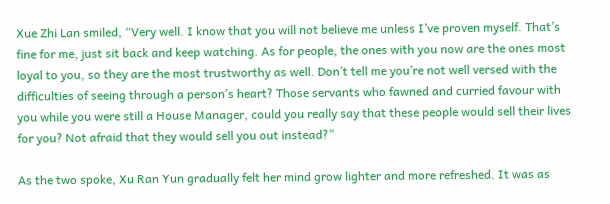Xue Zhi Lan smiled, “Very well. I know that you will not believe me unless I’ve proven myself. That’s fine for me, just sit back and keep watching. As for people, the ones with you now are the ones most loyal to you, so they are the most trustworthy as well. Don’t tell me you’re not well versed with the difficulties of seeing through a person’s heart? Those servants who fawned and curried favour with you while you were still a House Manager, could you really say that these people would sell their lives for you? Not afraid that they would sell you out instead?”

As the two spoke, Xu Ran Yun gradually felt her mind grow lighter and more refreshed. It was as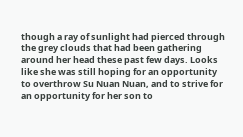though a ray of sunlight had pierced through the grey clouds that had been gathering around her head these past few days. Looks like she was still hoping for an opportunity to overthrow Su Nuan Nuan, and to strive for an opportunity for her son to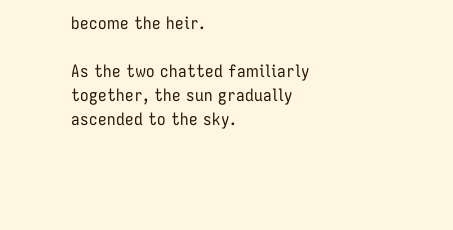become the heir.

As the two chatted familiarly together, the sun gradually ascended to the sky.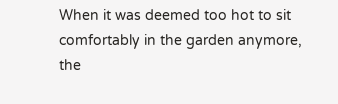When it was deemed too hot to sit comfortably in the garden anymore, the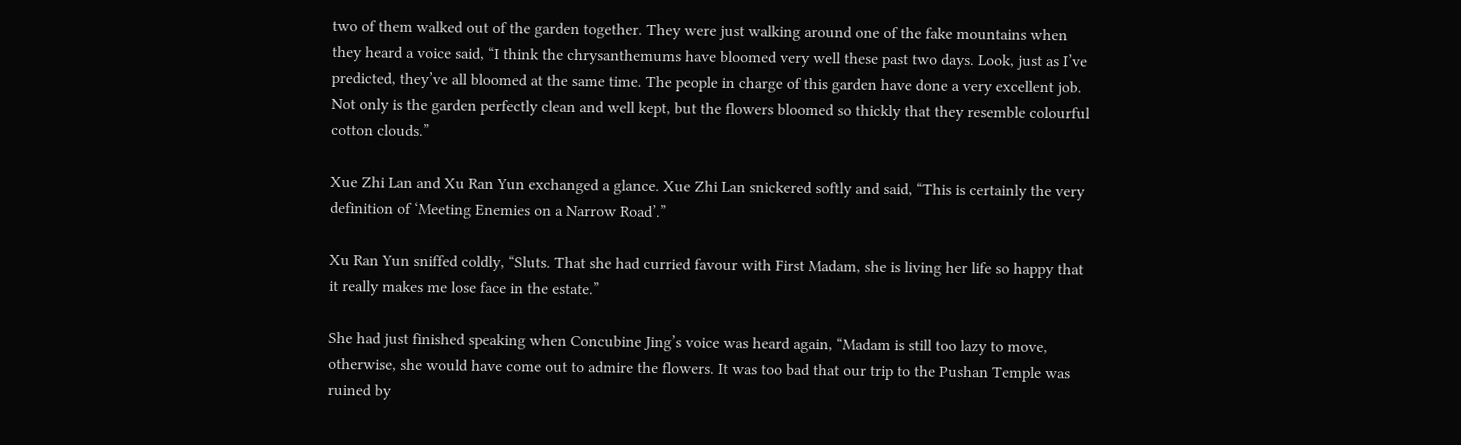two of them walked out of the garden together. They were just walking around one of the fake mountains when they heard a voice said, “I think the chrysanthemums have bloomed very well these past two days. Look, just as I’ve predicted, they’ve all bloomed at the same time. The people in charge of this garden have done a very excellent job. Not only is the garden perfectly clean and well kept, but the flowers bloomed so thickly that they resemble colourful cotton clouds.”

Xue Zhi Lan and Xu Ran Yun exchanged a glance. Xue Zhi Lan snickered softly and said, “This is certainly the very definition of ‘Meeting Enemies on a Narrow Road’.”

Xu Ran Yun sniffed coldly, “Sluts. That she had curried favour with First Madam, she is living her life so happy that it really makes me lose face in the estate.”

She had just finished speaking when Concubine Jing’s voice was heard again, “Madam is still too lazy to move, otherwise, she would have come out to admire the flowers. It was too bad that our trip to the Pushan Temple was ruined by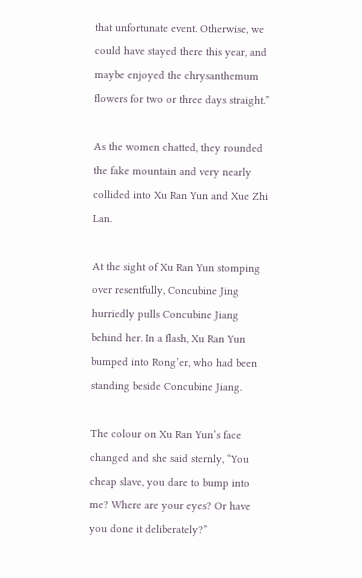that unfortunate event. Otherwise, we could have stayed there this year, and maybe enjoyed the chrysanthemum flowers for two or three days straight.”

As the women chatted, they rounded the fake mountain and very nearly collided into Xu Ran Yun and Xue Zhi Lan.

At the sight of Xu Ran Yun stomping over resentfully, Concubine Jing hurriedly pulls Concubine Jiang behind her. In a flash, Xu Ran Yun bumped into Rong’er, who had been standing beside Concubine Jiang.

The colour on Xu Ran Yun’s face changed and she said sternly, “You cheap slave, you dare to bump into me? Where are your eyes? Or have you done it deliberately?”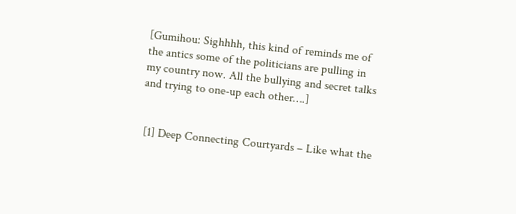[Gumihou: Sighhhh, this kind of reminds me of the antics some of the politicians are pulling in my country now. All the bullying and secret talks and trying to one-up each other….]


 [1] Deep Connecting Courtyards – Like what the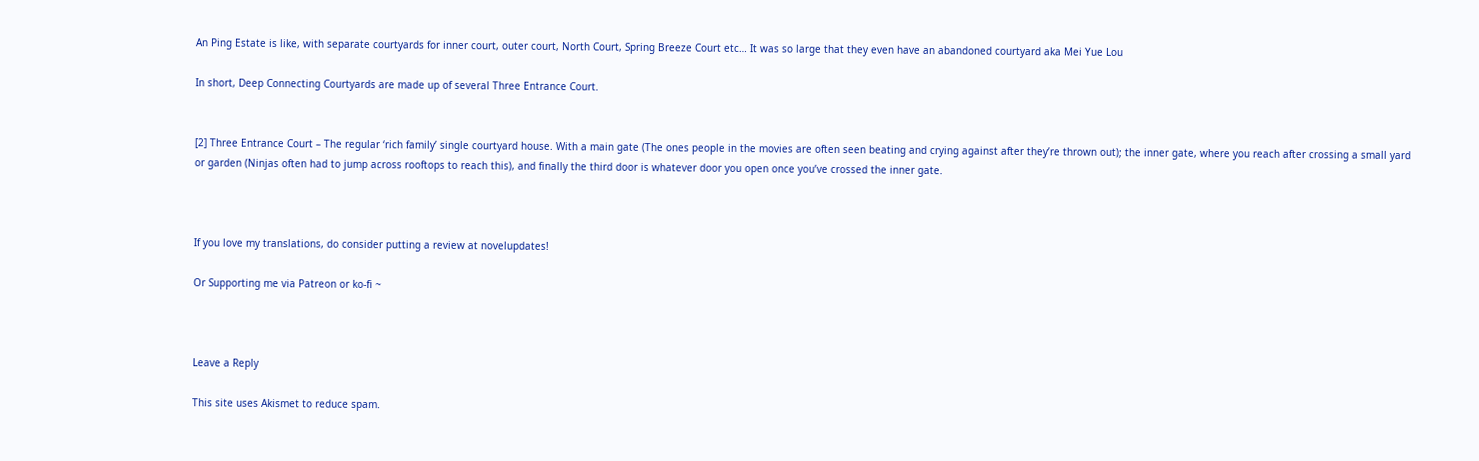An Ping Estate is like, with separate courtyards for inner court, outer court, North Court, Spring Breeze Court etc… It was so large that they even have an abandoned courtyard aka Mei Yue Lou

In short, Deep Connecting Courtyards are made up of several Three Entrance Court.


[2] Three Entrance Court – The regular ‘rich family’ single courtyard house. With a main gate (The ones people in the movies are often seen beating and crying against after they’re thrown out); the inner gate, where you reach after crossing a small yard or garden (Ninjas often had to jump across rooftops to reach this), and finally the third door is whatever door you open once you’ve crossed the inner gate.



If you love my translations, do consider putting a review at novelupdates!

Or Supporting me via Patreon or ko-fi ~



Leave a Reply

This site uses Akismet to reduce spam.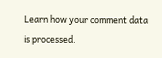Learn how your comment data is processed.